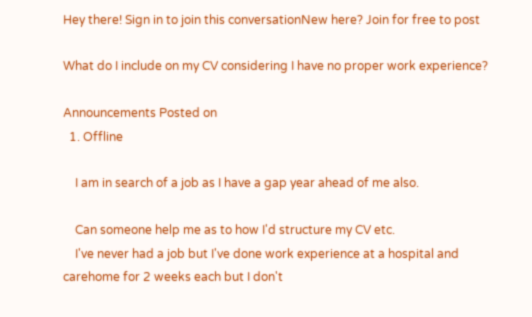Hey there! Sign in to join this conversationNew here? Join for free to post

What do I include on my CV considering I have no proper work experience?

Announcements Posted on
  1. Offline

    I am in search of a job as I have a gap year ahead of me also.

    Can someone help me as to how I'd structure my CV etc.
    I've never had a job but I've done work experience at a hospital and carehome for 2 weeks each but I don't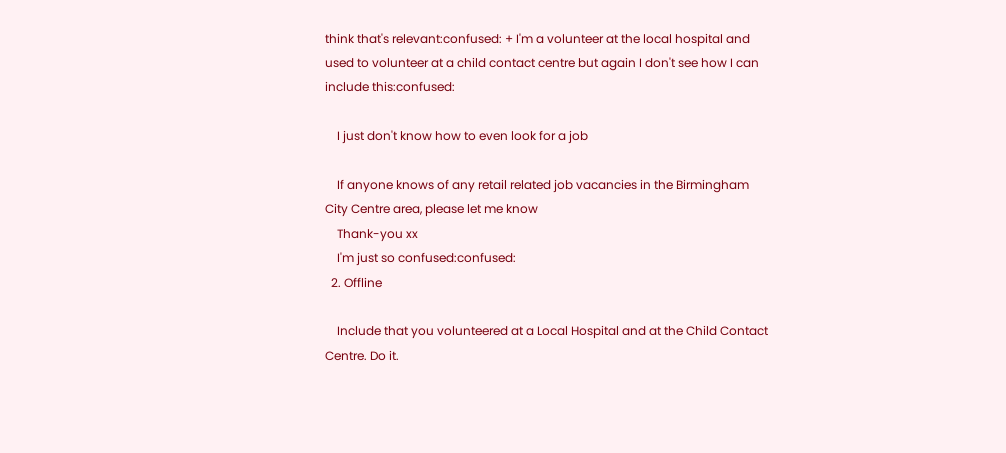think that's relevant:confused: + I'm a volunteer at the local hospital and used to volunteer at a child contact centre but again I don't see how I can include this:confused:

    I just don't know how to even look for a job

    If anyone knows of any retail related job vacancies in the Birmingham City Centre area, please let me know
    Thank-you xx
    I'm just so confused:confused:
  2. Offline

    Include that you volunteered at a Local Hospital and at the Child Contact Centre. Do it.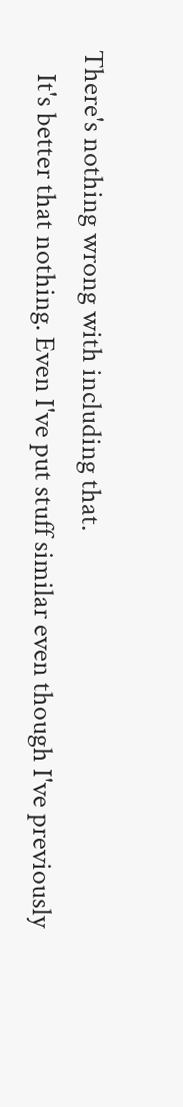There's nothing wrong with including that.
    It's better that nothing. Even I've put stuff similar even though I've previously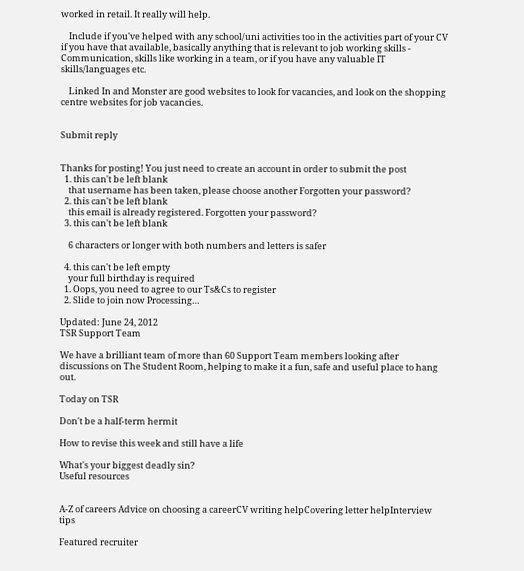worked in retail. It really will help.

    Include if you've helped with any school/uni activities too in the activities part of your CV if you have that available, basically anything that is relevant to job working skills - Communication, skills like working in a team, or if you have any valuable IT skills/languages etc.

    Linked In and Monster are good websites to look for vacancies, and look on the shopping centre websites for job vacancies.


Submit reply


Thanks for posting! You just need to create an account in order to submit the post
  1. this can't be left blank
    that username has been taken, please choose another Forgotten your password?
  2. this can't be left blank
    this email is already registered. Forgotten your password?
  3. this can't be left blank

    6 characters or longer with both numbers and letters is safer

  4. this can't be left empty
    your full birthday is required
  1. Oops, you need to agree to our Ts&Cs to register
  2. Slide to join now Processing…

Updated: June 24, 2012
TSR Support Team

We have a brilliant team of more than 60 Support Team members looking after discussions on The Student Room, helping to make it a fun, safe and useful place to hang out.

Today on TSR

Don't be a half-term hermit

How to revise this week and still have a life

What's your biggest deadly sin?
Useful resources


A-Z of careers Advice on choosing a careerCV writing helpCovering letter helpInterview tips

Featured recruiter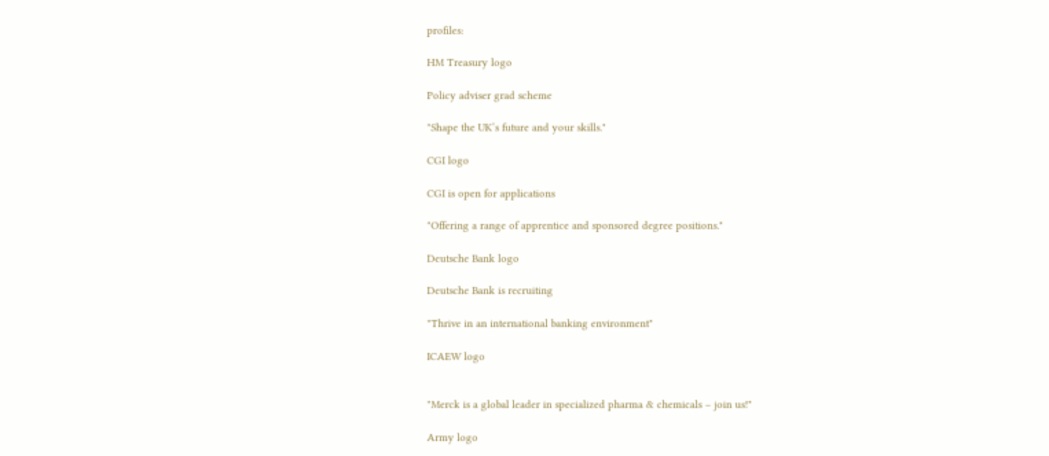profiles:

HM Treasury logo

Policy adviser grad scheme

"Shape the UK’s future and your skills."

CGI logo

CGI is open for applications

"Offering a range of apprentice and sponsored degree positions."

Deutsche Bank logo

Deutsche Bank is recruiting

"Thrive in an international banking environment"

ICAEW logo


"Merck is a global leader in specialized pharma & chemicals – join us!"

Army logo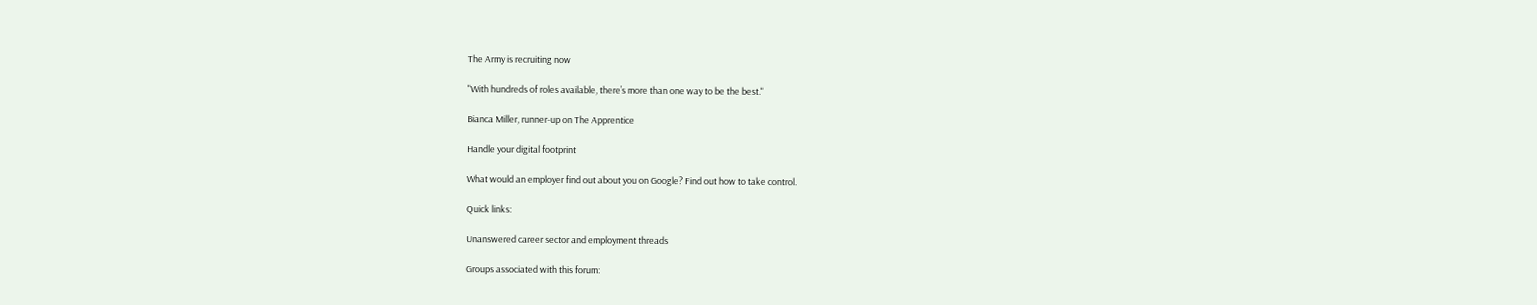The Army is recruiting now

"With hundreds of roles available, there’s more than one way to be the best."

Bianca Miller, runner-up on The Apprentice

Handle your digital footprint

What would an employer find out about you on Google? Find out how to take control.

Quick links:

Unanswered career sector and employment threads

Groups associated with this forum: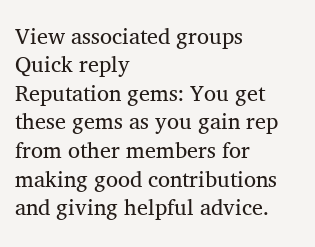View associated groups
Quick reply
Reputation gems: You get these gems as you gain rep from other members for making good contributions and giving helpful advice.